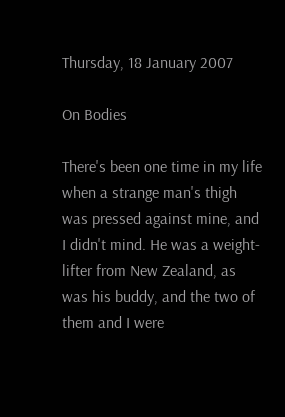Thursday, 18 January 2007

On Bodies

There's been one time in my life when a strange man's thigh was pressed against mine, and I didn't mind. He was a weight-lifter from New Zealand, as was his buddy, and the two of them and I were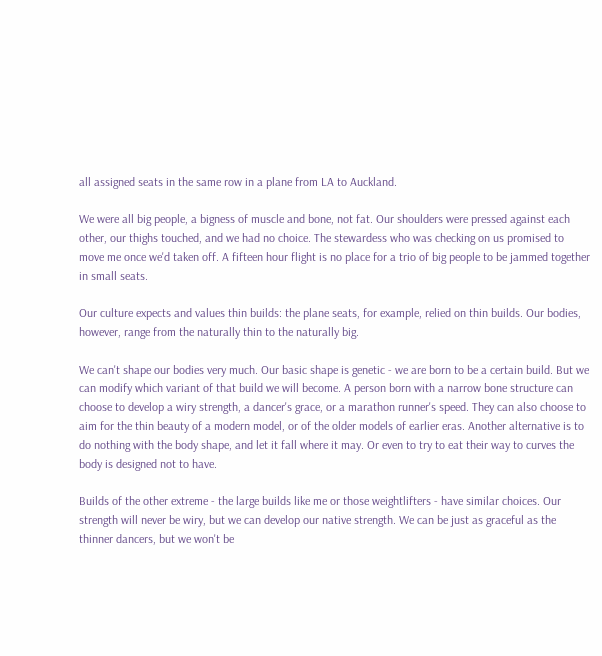all assigned seats in the same row in a plane from LA to Auckland.

We were all big people, a bigness of muscle and bone, not fat. Our shoulders were pressed against each other, our thighs touched, and we had no choice. The stewardess who was checking on us promised to move me once we'd taken off. A fifteen hour flight is no place for a trio of big people to be jammed together in small seats.

Our culture expects and values thin builds: the plane seats, for example, relied on thin builds. Our bodies, however, range from the naturally thin to the naturally big.

We can't shape our bodies very much. Our basic shape is genetic - we are born to be a certain build. But we can modify which variant of that build we will become. A person born with a narrow bone structure can choose to develop a wiry strength, a dancer's grace, or a marathon runner's speed. They can also choose to aim for the thin beauty of a modern model, or of the older models of earlier eras. Another alternative is to do nothing with the body shape, and let it fall where it may. Or even to try to eat their way to curves the body is designed not to have.

Builds of the other extreme - the large builds like me or those weightlifters - have similar choices. Our strength will never be wiry, but we can develop our native strength. We can be just as graceful as the thinner dancers, but we won't be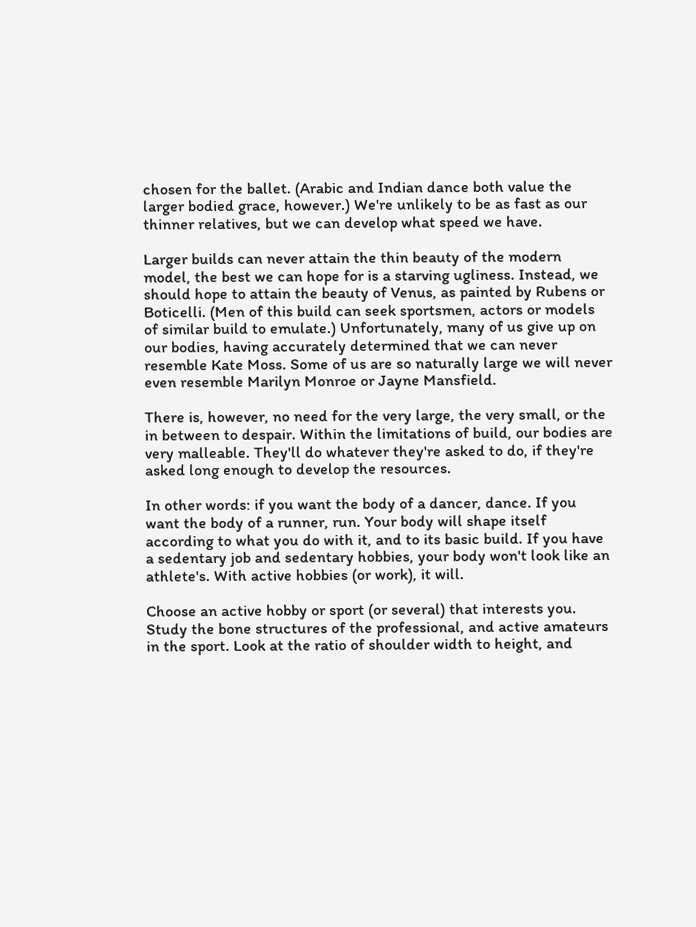chosen for the ballet. (Arabic and Indian dance both value the larger bodied grace, however.) We're unlikely to be as fast as our thinner relatives, but we can develop what speed we have.

Larger builds can never attain the thin beauty of the modern model, the best we can hope for is a starving ugliness. Instead, we should hope to attain the beauty of Venus, as painted by Rubens or Boticelli. (Men of this build can seek sportsmen, actors or models of similar build to emulate.) Unfortunately, many of us give up on our bodies, having accurately determined that we can never resemble Kate Moss. Some of us are so naturally large we will never even resemble Marilyn Monroe or Jayne Mansfield.

There is, however, no need for the very large, the very small, or the in between to despair. Within the limitations of build, our bodies are very malleable. They'll do whatever they're asked to do, if they're asked long enough to develop the resources.

In other words: if you want the body of a dancer, dance. If you want the body of a runner, run. Your body will shape itself according to what you do with it, and to its basic build. If you have a sedentary job and sedentary hobbies, your body won't look like an athlete's. With active hobbies (or work), it will.

Choose an active hobby or sport (or several) that interests you. Study the bone structures of the professional, and active amateurs in the sport. Look at the ratio of shoulder width to height, and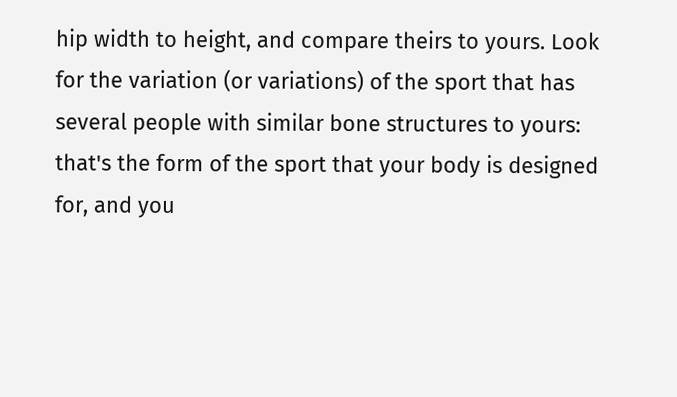hip width to height, and compare theirs to yours. Look for the variation (or variations) of the sport that has several people with similar bone structures to yours: that's the form of the sport that your body is designed for, and you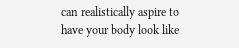can realistically aspire to have your body look like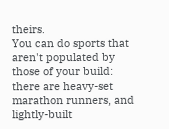theirs.
You can do sports that aren't populated by those of your build: there are heavy-set marathon runners, and lightly-built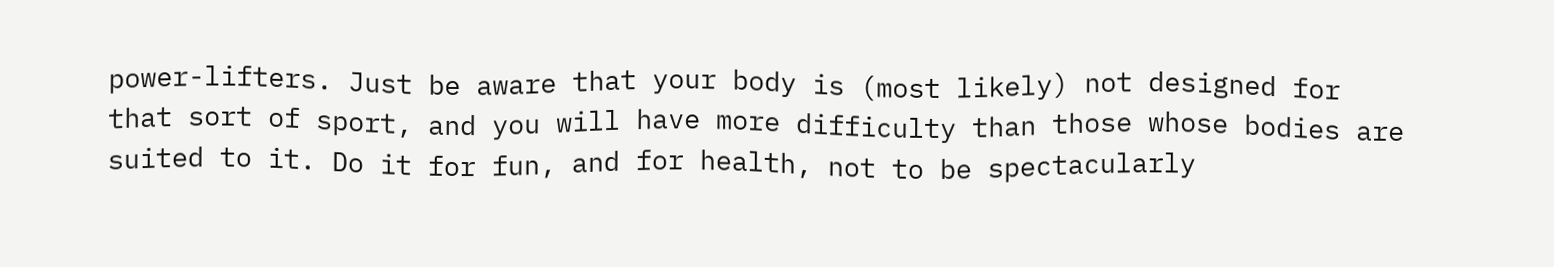power-lifters. Just be aware that your body is (most likely) not designed for that sort of sport, and you will have more difficulty than those whose bodies are suited to it. Do it for fun, and for health, not to be spectacularly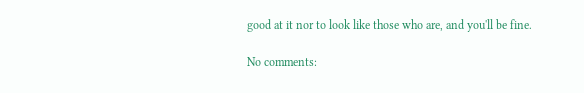good at it nor to look like those who are, and you'll be fine.

No comments: